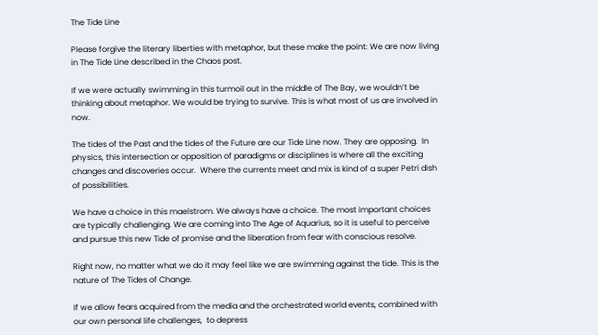The Tide Line

Please forgive the literary liberties with metaphor, but these make the point: We are now living in The Tide Line described in the Chaos post.

If we were actually swimming in this turmoil out in the middle of The Bay, we wouldn’t be thinking about metaphor. We would be trying to survive. This is what most of us are involved in now.

The tides of the Past and the tides of the Future are our Tide Line now. They are opposing.  In physics, this intersection or opposition of paradigms or disciplines is where all the exciting changes and discoveries occur.  Where the currents meet and mix is kind of a super Petri dish of possibilities.

We have a choice in this maelstrom. We always have a choice. The most important choices are typically challenging. We are coming into The Age of Aquarius, so it is useful to perceive and pursue this new Tide of promise and the liberation from fear with conscious resolve.

Right now, no matter what we do it may feel like we are swimming against the tide. This is the nature of The Tides of Change.

If we allow fears acquired from the media and the orchestrated world events, combined with our own personal life challenges,  to depress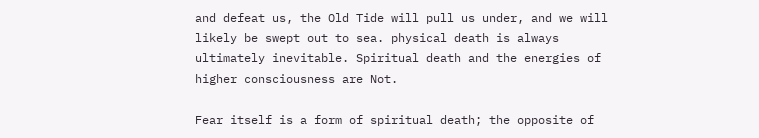and defeat us, the Old Tide will pull us under, and we will likely be swept out to sea. physical death is always ultimately inevitable. Spiritual death and the energies of higher consciousness are Not.

Fear itself is a form of spiritual death; the opposite of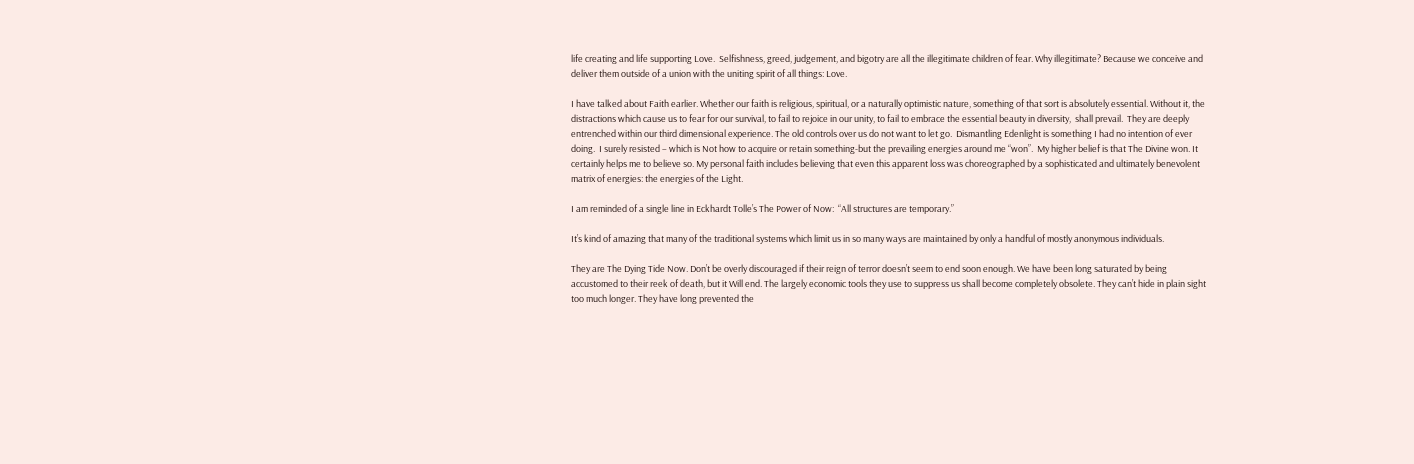life creating and life supporting Love.  Selfishness, greed, judgement, and bigotry are all the illegitimate children of fear. Why illegitimate? Because we conceive and deliver them outside of a union with the uniting spirit of all things: Love.

I have talked about Faith earlier. Whether our faith is religious, spiritual, or a naturally optimistic nature, something of that sort is absolutely essential. Without it, the distractions which cause us to fear for our survival, to fail to rejoice in our unity, to fail to embrace the essential beauty in diversity,  shall prevail.  They are deeply entrenched within our third dimensional experience. The old controls over us do not want to let go.  Dismantling Edenlight is something I had no intention of ever doing.  I surely resisted – which is Not how to acquire or retain something-but the prevailing energies around me “won”.  My higher belief is that The Divine won. It certainly helps me to believe so. My personal faith includes believing that even this apparent loss was choreographed by a sophisticated and ultimately benevolent matrix of energies: the energies of the Light.

I am reminded of a single line in Eckhardt Tolle’s The Power of Now:  “All structures are temporary.”

It’s kind of amazing that many of the traditional systems which limit us in so many ways are maintained by only a handful of mostly anonymous individuals.

They are The Dying Tide Now. Don’t be overly discouraged if their reign of terror doesn’t seem to end soon enough. We have been long saturated by being accustomed to their reek of death, but it Will end. The largely economic tools they use to suppress us shall become completely obsolete. They can’t hide in plain sight too much longer. They have long prevented the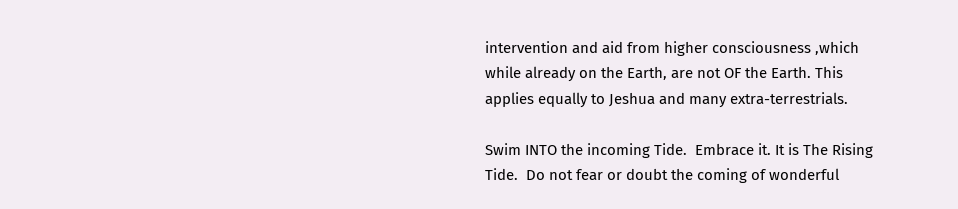intervention and aid from higher consciousness ,which while already on the Earth, are not OF the Earth. This applies equally to Jeshua and many extra-terrestrials.

Swim INTO the incoming Tide.  Embrace it. It is The Rising Tide.  Do not fear or doubt the coming of wonderful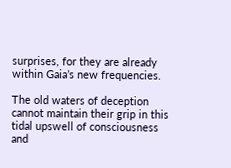surprises, for they are already within Gaia’s new frequencies.

The old waters of deception cannot maintain their grip in this tidal upswell of consciousness and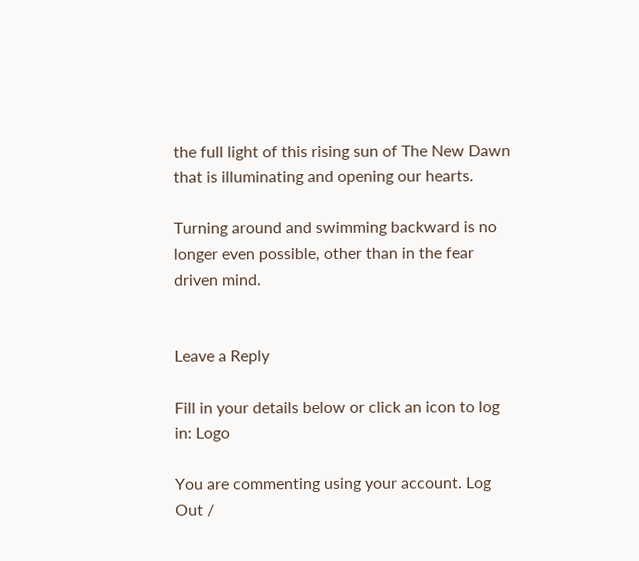the full light of this rising sun of The New Dawn that is illuminating and opening our hearts.

Turning around and swimming backward is no longer even possible, other than in the fear driven mind.


Leave a Reply

Fill in your details below or click an icon to log in: Logo

You are commenting using your account. Log Out /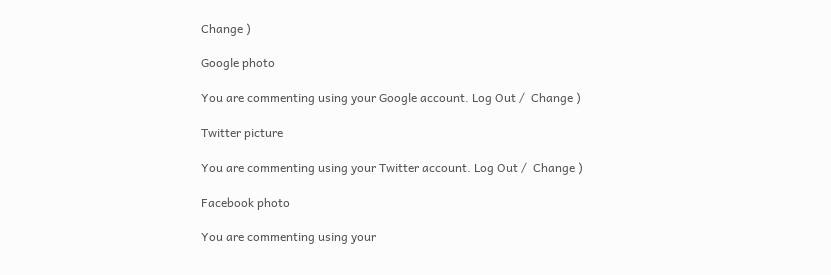Change )

Google photo

You are commenting using your Google account. Log Out /  Change )

Twitter picture

You are commenting using your Twitter account. Log Out /  Change )

Facebook photo

You are commenting using your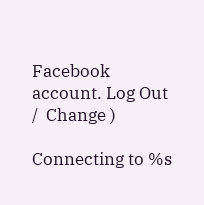Facebook account. Log Out /  Change )

Connecting to %s